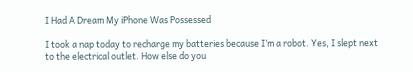I Had A Dream My iPhone Was Possessed

I took a nap today to recharge my batteries because I’m a robot. Yes, I slept next to the electrical outlet. How else do you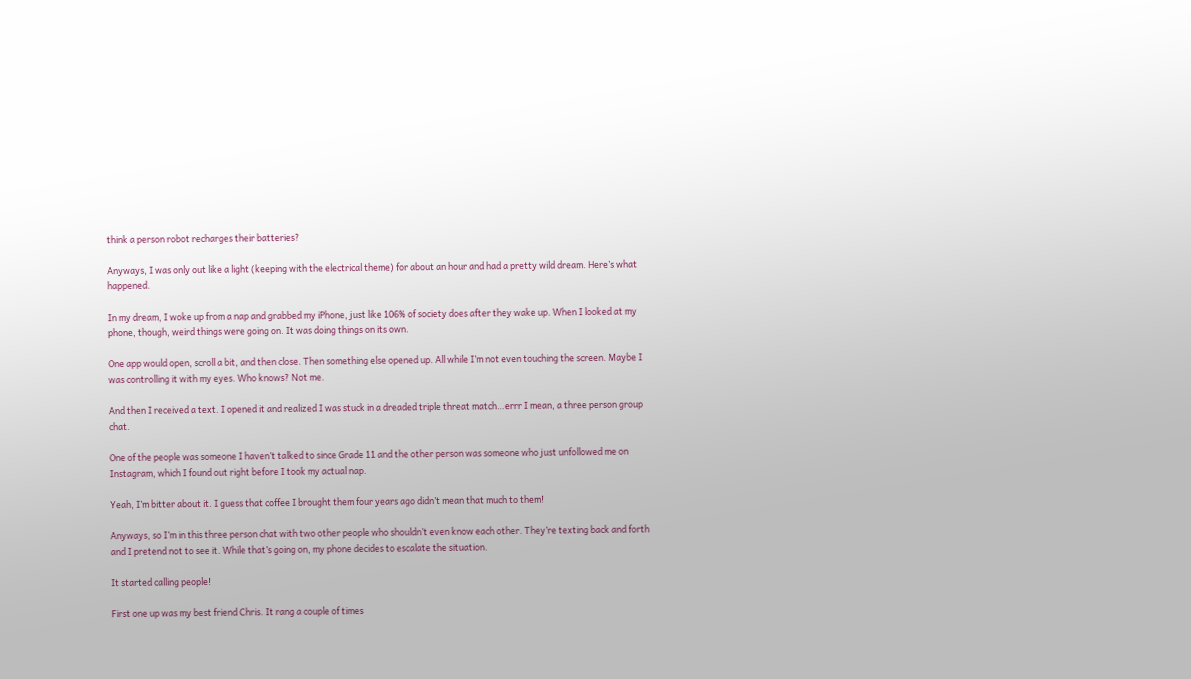think a person robot recharges their batteries?

Anyways, I was only out like a light (keeping with the electrical theme) for about an hour and had a pretty wild dream. Here’s what happened.

In my dream, I woke up from a nap and grabbed my iPhone, just like 106% of society does after they wake up. When I looked at my phone, though, weird things were going on. It was doing things on its own.

One app would open, scroll a bit, and then close. Then something else opened up. All while I’m not even touching the screen. Maybe I was controlling it with my eyes. Who knows? Not me.

And then I received a text. I opened it and realized I was stuck in a dreaded triple threat match…errr I mean, a three person group chat.

One of the people was someone I haven’t talked to since Grade 11 and the other person was someone who just unfollowed me on Instagram, which I found out right before I took my actual nap.

Yeah, I’m bitter about it. I guess that coffee I brought them four years ago didn’t mean that much to them!

Anyways, so I’m in this three person chat with two other people who shouldn’t even know each other. They’re texting back and forth and I pretend not to see it. While that’s going on, my phone decides to escalate the situation.

It started calling people!

First one up was my best friend Chris. It rang a couple of times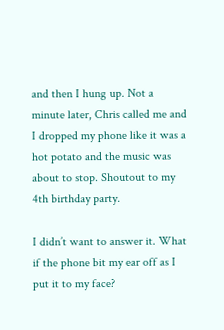and then I hung up. Not a minute later, Chris called me and I dropped my phone like it was a hot potato and the music was about to stop. Shoutout to my 4th birthday party.

I didn’t want to answer it. What if the phone bit my ear off as I put it to my face?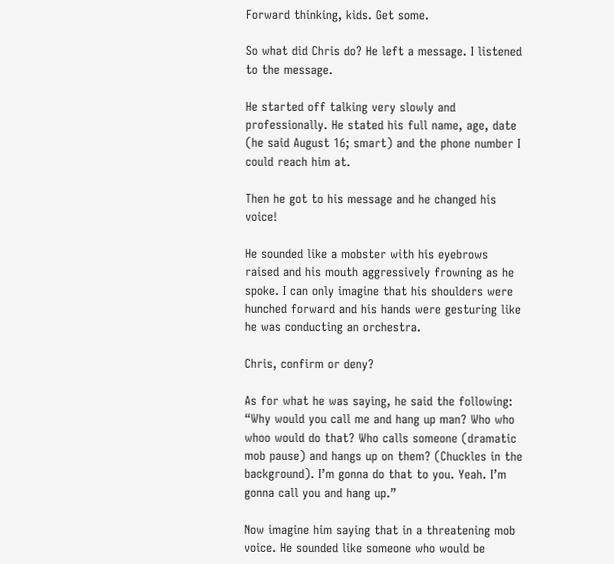Forward thinking, kids. Get some.

So what did Chris do? He left a message. I listened to the message.

He started off talking very slowly and professionally. He stated his full name, age, date (he said August 16; smart) and the phone number I could reach him at.

Then he got to his message and he changed his voice!

He sounded like a mobster with his eyebrows raised and his mouth aggressively frowning as he spoke. I can only imagine that his shoulders were hunched forward and his hands were gesturing like he was conducting an orchestra.

Chris, confirm or deny?

As for what he was saying, he said the following: “Why would you call me and hang up man? Who who whoo would do that? Who calls someone (dramatic mob pause) and hangs up on them? (Chuckles in the background). I’m gonna do that to you. Yeah. I’m gonna call you and hang up.”

Now imagine him saying that in a threatening mob voice. He sounded like someone who would be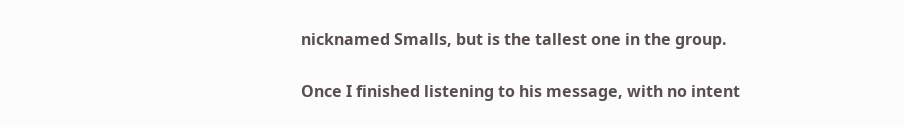nicknamed Smalls, but is the tallest one in the group.

Once I finished listening to his message, with no intent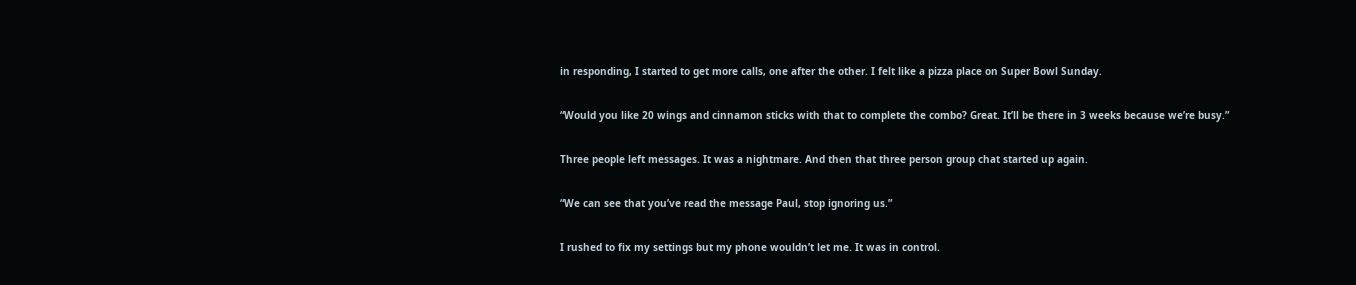in responding, I started to get more calls, one after the other. I felt like a pizza place on Super Bowl Sunday.

“Would you like 20 wings and cinnamon sticks with that to complete the combo? Great. It’ll be there in 3 weeks because we’re busy.”

Three people left messages. It was a nightmare. And then that three person group chat started up again.

“We can see that you’ve read the message Paul, stop ignoring us.”

I rushed to fix my settings but my phone wouldn’t let me. It was in control.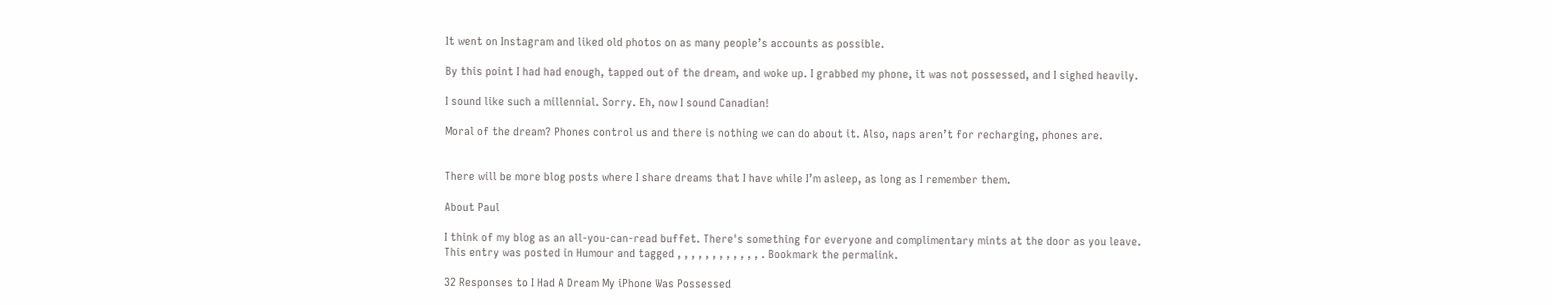It went on Instagram and liked old photos on as many people’s accounts as possible.

By this point I had had enough, tapped out of the dream, and woke up. I grabbed my phone, it was not possessed, and I sighed heavily.

I sound like such a millennial. Sorry. Eh, now I sound Canadian!

Moral of the dream? Phones control us and there is nothing we can do about it. Also, naps aren’t for recharging, phones are.


There will be more blog posts where I share dreams that I have while I’m asleep, as long as I remember them.

About Paul

I think of my blog as an all-you-can-read buffet. There's something for everyone and complimentary mints at the door as you leave.
This entry was posted in Humour and tagged , , , , , , , , , , , , . Bookmark the permalink.

32 Responses to I Had A Dream My iPhone Was Possessed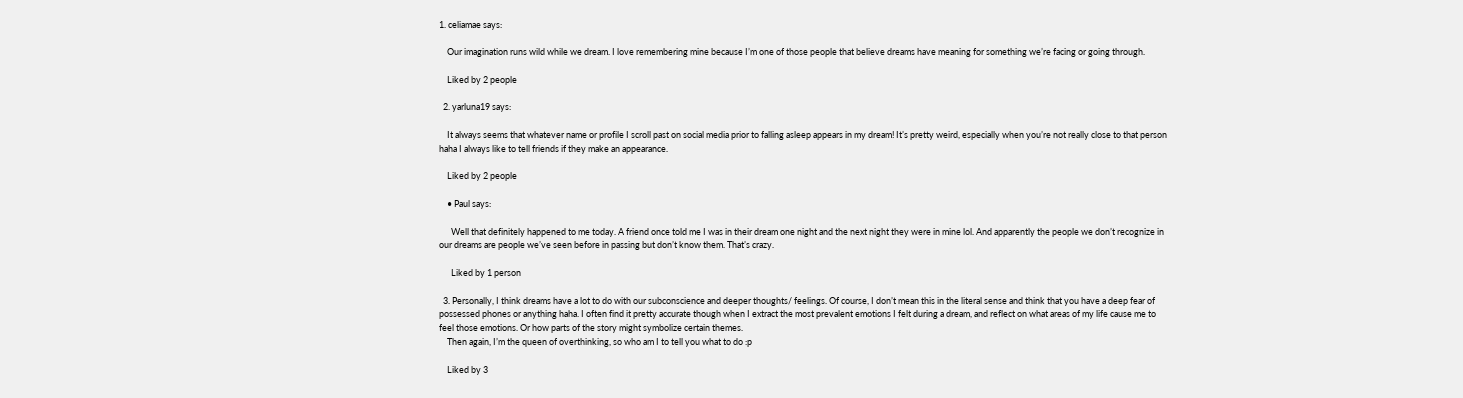1. celiamae says:

    Our imagination runs wild while we dream. I love remembering mine because I’m one of those people that believe dreams have meaning for something we’re facing or going through.

    Liked by 2 people

  2. yarluna19 says:

    It always seems that whatever name or profile I scroll past on social media prior to falling asleep appears in my dream! It’s pretty weird, especially when you’re not really close to that person haha I always like to tell friends if they make an appearance.

    Liked by 2 people

    • Paul says:

      Well that definitely happened to me today. A friend once told me I was in their dream one night and the next night they were in mine lol. And apparently the people we don’t recognize in our dreams are people we’ve seen before in passing but don’t know them. That’s crazy.

      Liked by 1 person

  3. Personally, I think dreams have a lot to do with our subconscience and deeper thoughts/ feelings. Of course, I don’t mean this in the literal sense and think that you have a deep fear of possessed phones or anything haha. I often find it pretty accurate though when I extract the most prevalent emotions I felt during a dream, and reflect on what areas of my life cause me to feel those emotions. Or how parts of the story might symbolize certain themes.
    Then again, I’m the queen of overthinking, so who am I to tell you what to do :p

    Liked by 3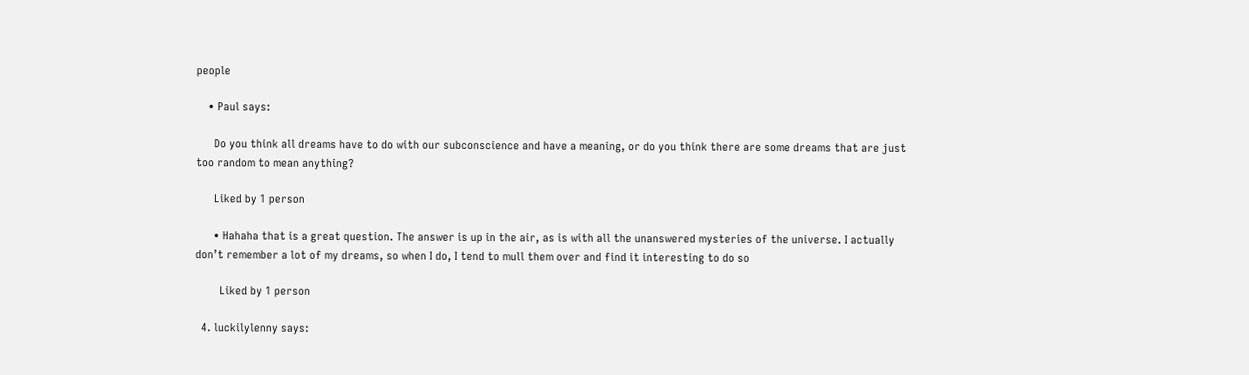people

    • Paul says:

      Do you think all dreams have to do with our subconscience and have a meaning, or do you think there are some dreams that are just too random to mean anything?

      Liked by 1 person

      • Hahaha that is a great question. The answer is up in the air, as is with all the unanswered mysteries of the universe. I actually don’t remember a lot of my dreams, so when I do, I tend to mull them over and find it interesting to do so

        Liked by 1 person

  4. luckilylenny says: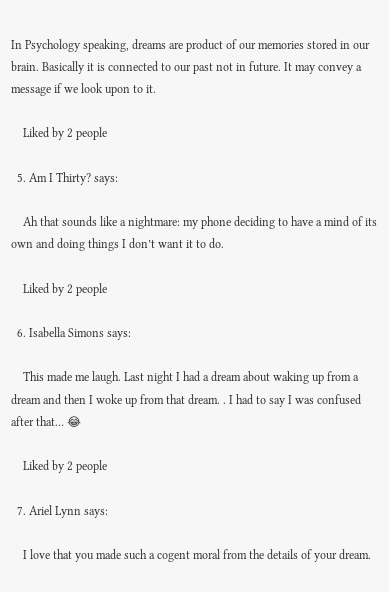In Psychology speaking, dreams are product of our memories stored in our brain. Basically it is connected to our past not in future. It may convey a message if we look upon to it.

    Liked by 2 people

  5. Am I Thirty? says:

    Ah that sounds like a nightmare: my phone deciding to have a mind of its own and doing things I don’t want it to do.

    Liked by 2 people

  6. Isabella Simons says:

    This made me laugh. Last night I had a dream about waking up from a dream and then I woke up from that dream. . I had to say I was confused after that… 😂

    Liked by 2 people

  7. Ariel Lynn says:

    I love that you made such a cogent moral from the details of your dream.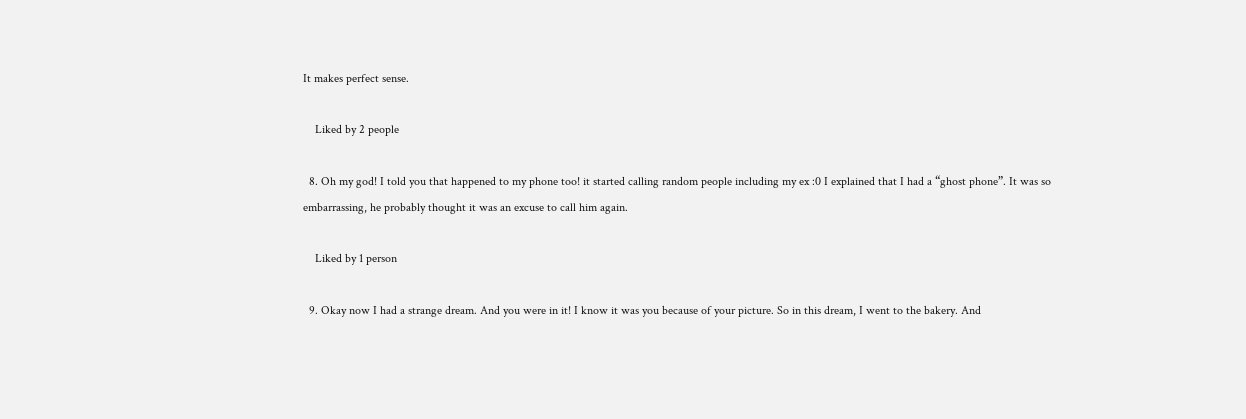It makes perfect sense.

    Liked by 2 people

  8. Oh my god! I told you that happened to my phone too! it started calling random people including my ex :0 I explained that I had a “ghost phone”. It was so embarrassing, he probably thought it was an excuse to call him again.

    Liked by 1 person

  9. Okay now I had a strange dream. And you were in it! I know it was you because of your picture. So in this dream, I went to the bakery. And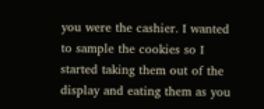you were the cashier. I wanted to sample the cookies so I started taking them out of the display and eating them as you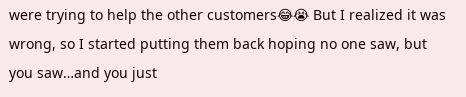were trying to help the other customers😂😭 But I realized it was wrong, so I started putting them back hoping no one saw, but you saw…and you just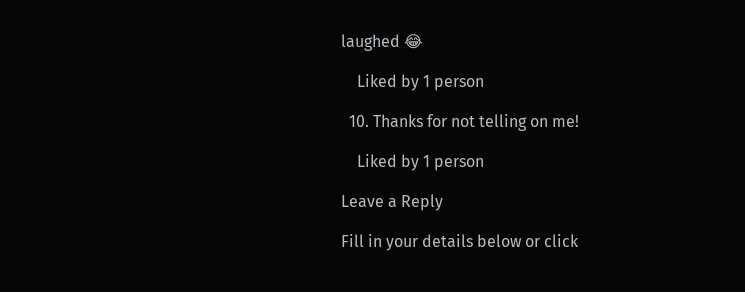laughed 😂

    Liked by 1 person

  10. Thanks for not telling on me!

    Liked by 1 person

Leave a Reply

Fill in your details below or click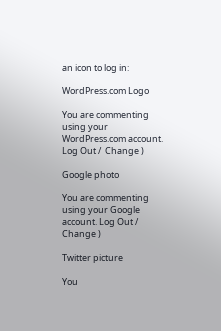an icon to log in:

WordPress.com Logo

You are commenting using your WordPress.com account. Log Out /  Change )

Google photo

You are commenting using your Google account. Log Out /  Change )

Twitter picture

You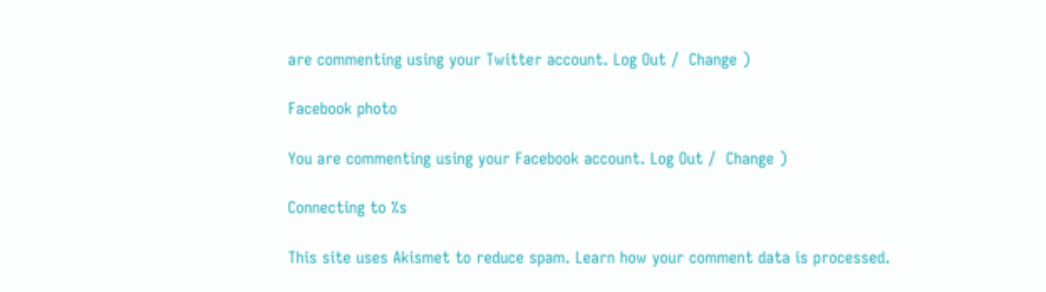are commenting using your Twitter account. Log Out /  Change )

Facebook photo

You are commenting using your Facebook account. Log Out /  Change )

Connecting to %s

This site uses Akismet to reduce spam. Learn how your comment data is processed.